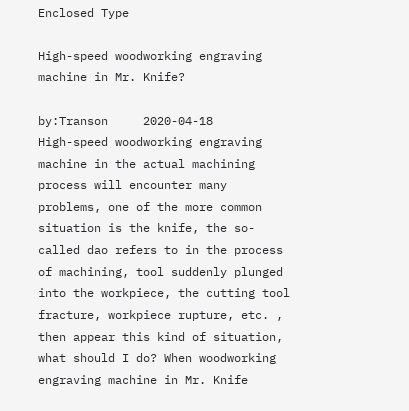Enclosed Type

High-speed woodworking engraving machine in Mr. Knife?

by:Transon     2020-04-18
High-speed woodworking engraving machine in the actual machining process will encounter many problems, one of the more common situation is the knife, the so-called dao refers to in the process of machining, tool suddenly plunged into the workpiece, the cutting tool fracture, workpiece rupture, etc. , then appear this kind of situation, what should I do? When woodworking engraving machine in Mr. Knife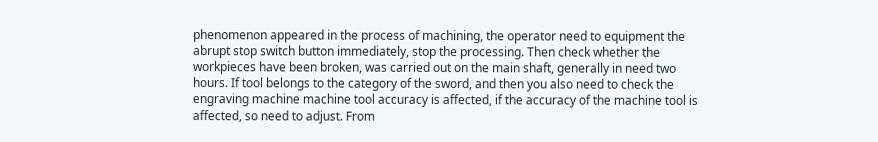phenomenon appeared in the process of machining, the operator need to equipment the abrupt stop switch button immediately, stop the processing. Then check whether the workpieces have been broken, was carried out on the main shaft, generally in need two hours. If tool belongs to the category of the sword, and then you also need to check the engraving machine machine tool accuracy is affected, if the accuracy of the machine tool is affected, so need to adjust. From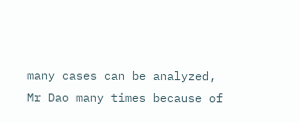many cases can be analyzed, Mr Dao many times because of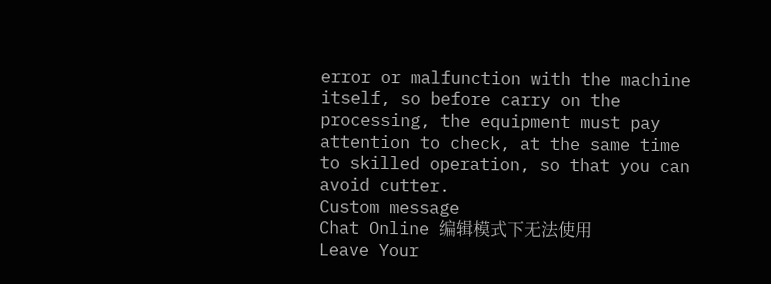error or malfunction with the machine itself, so before carry on the processing, the equipment must pay attention to check, at the same time to skilled operation, so that you can avoid cutter.
Custom message
Chat Online 编辑模式下无法使用
Leave Your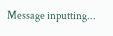Message inputting...